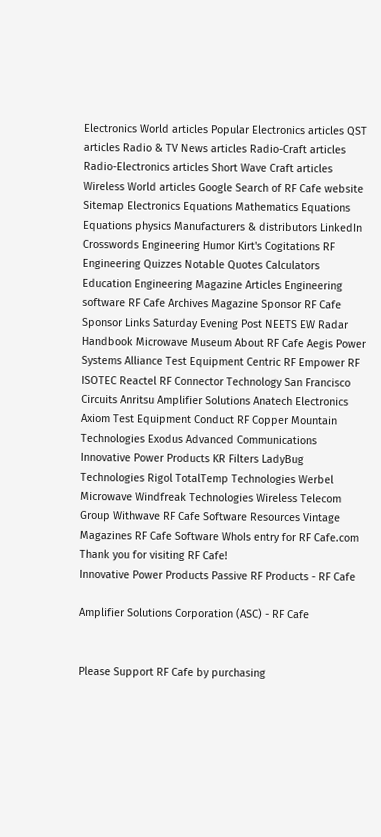Electronics World articles Popular Electronics articles QST articles Radio & TV News articles Radio-Craft articles Radio-Electronics articles Short Wave Craft articles Wireless World articles Google Search of RF Cafe website Sitemap Electronics Equations Mathematics Equations Equations physics Manufacturers & distributors LinkedIn Crosswords Engineering Humor Kirt's Cogitations RF Engineering Quizzes Notable Quotes Calculators Education Engineering Magazine Articles Engineering software RF Cafe Archives Magazine Sponsor RF Cafe Sponsor Links Saturday Evening Post NEETS EW Radar Handbook Microwave Museum About RF Cafe Aegis Power Systems Alliance Test Equipment Centric RF Empower RF ISOTEC Reactel RF Connector Technology San Francisco Circuits Anritsu Amplifier Solutions Anatech Electronics Axiom Test Equipment Conduct RF Copper Mountain Technologies Exodus Advanced Communications Innovative Power Products KR Filters LadyBug Technologies Rigol TotalTemp Technologies Werbel Microwave Windfreak Technologies Wireless Telecom Group Withwave RF Cafe Software Resources Vintage Magazines RF Cafe Software WhoIs entry for RF Cafe.com Thank you for visiting RF Cafe!
Innovative Power Products Passive RF Products - RF Cafe

Amplifier Solutions Corporation (ASC) - RF Cafe


Please Support RF Cafe by purchasing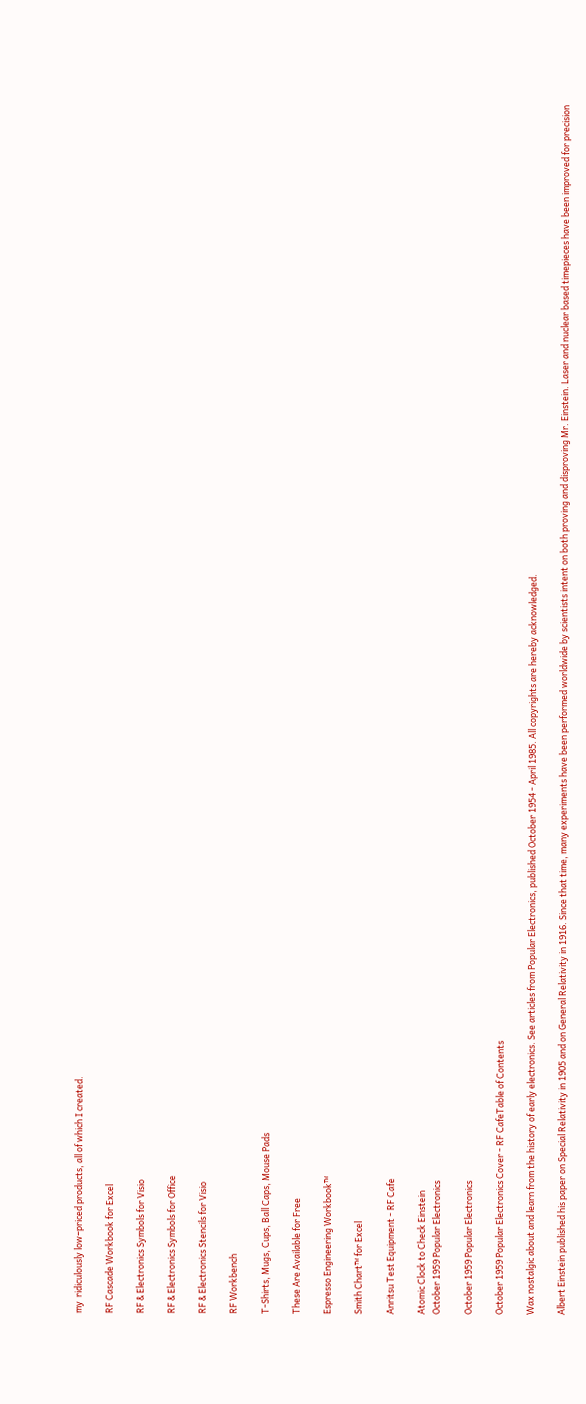my  ridiculously low−priced products, all of which I created.

RF Cascade Workbook for Excel

RF & Electronics Symbols for Visio

RF & Electronics Symbols for Office

RF & Electronics Stencils for Visio

RF Workbench

T-Shirts, Mugs, Cups, Ball Caps, Mouse Pads

These Are Available for Free

Espresso Engineering Workbook™

Smith Chart™ for Excel

Anritsu Test Equipment - RF Cafe

Atomic Clock to Check Einstein
October 1959 Popular Electronics

October 1959 Popular Electronics

October 1959 Popular Electronics Cover - RF CafeTable of Contents

Wax nostalgic about and learn from the history of early electronics. See articles from Popular Electronics, published October 1954 - April 1985. All copyrights are hereby acknowledged.

Albert Einstein published his paper on Special Relativity in 1905 and on General Relativity in 1916. Since that time, many experiments have been performed worldwide by scientists intent on both proving and disproving Mr. Einstein. Laser and nuclear based timepieces have been improved for precision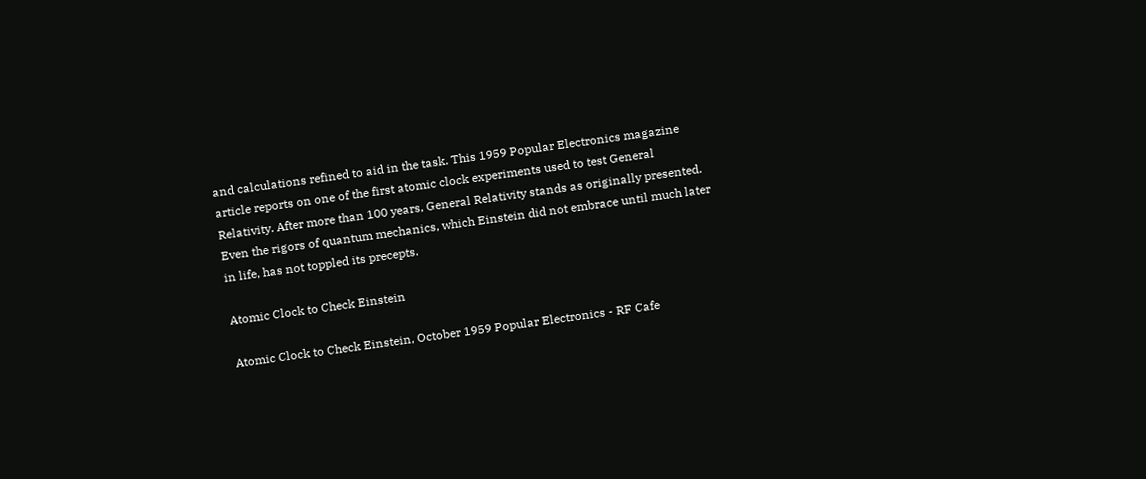and calculations refined to aid in the task. This 1959 Popular Electronics magazine article reports on one of the first atomic clock experiments used to test General Relativity. After more than 100 years, General Relativity stands as originally presented. Even the rigors of quantum mechanics, which Einstein did not embrace until much later in life, has not toppled its precepts.

Atomic Clock to Check Einstein

Atomic Clock to Check Einstein, October 1959 Popular Electronics - RF Cafe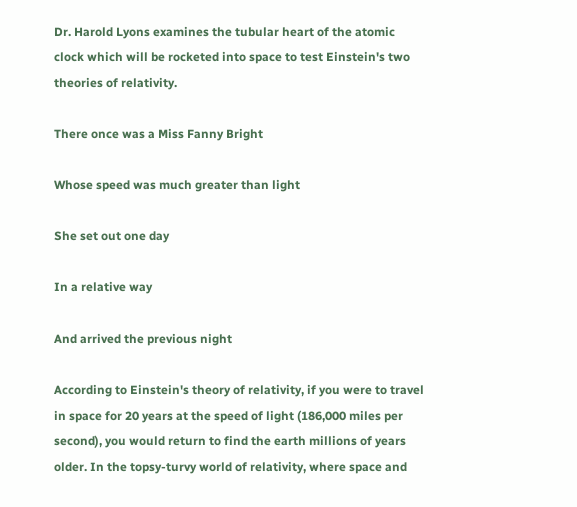Dr. Harold Lyons examines the tubular heart of the atomic clock which will be rocketed into space to test Einstein's two theories of relativity.

There once was a Miss Fanny Bright

Whose speed was much greater than light

She set out one day

In a relative way

And arrived the previous night

According to Einstein's theory of relativity, if you were to travel in space for 20 years at the speed of light (186,000 miles per second), you would return to find the earth millions of years older. In the topsy-turvy world of relativity, where space and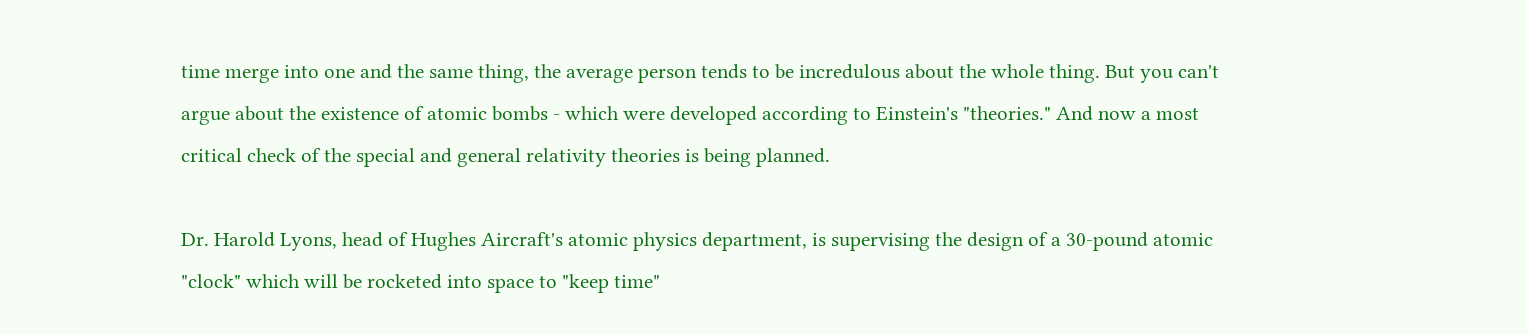time merge into one and the same thing, the average person tends to be incredulous about the whole thing. But you can't argue about the existence of atomic bombs - which were developed according to Einstein's "theories." And now a most critical check of the special and general relativity theories is being planned.

Dr. Harold Lyons, head of Hughes Aircraft's atomic physics department, is supervising the design of a 30-pound atomic "clock" which will be rocketed into space to "keep time"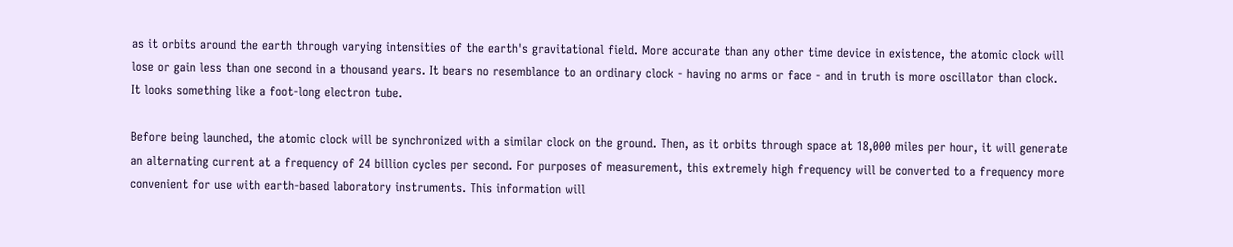as it orbits around the earth through varying intensities of the earth's gravitational field. More accurate than any other time device in existence, the atomic clock will lose or gain less than one second in a thousand years. It bears no resemblance to an ordinary clock - having no arms or face - and in truth is more oscillator than clock. It looks something like a foot-long electron tube.

Before being launched, the atomic clock will be synchronized with a similar clock on the ground. Then, as it orbits through space at 18,000 miles per hour, it will generate an alternating current at a frequency of 24 billion cycles per second. For purposes of measurement, this extremely high frequency will be converted to a frequency more convenient for use with earth-based laboratory instruments. This information will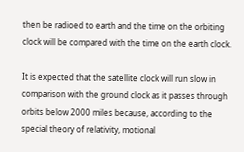then be radioed to earth and the time on the orbiting clock will be compared with the time on the earth clock.

It is expected that the satellite clock will run slow in comparison with the ground clock as it passes through orbits below 2000 miles because, according to the special theory of relativity, motional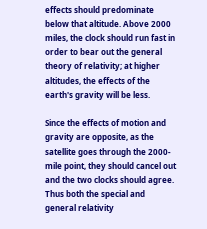effects should predominate below that altitude. Above 2000 miles, the clock should run fast in order to bear out the general theory of relativity; at higher altitudes, the effects of the earth's gravity will be less.

Since the effects of motion and gravity are opposite, as the satellite goes through the 2000-mile point, they should cancel out and the two clocks should agree. Thus both the special and general relativity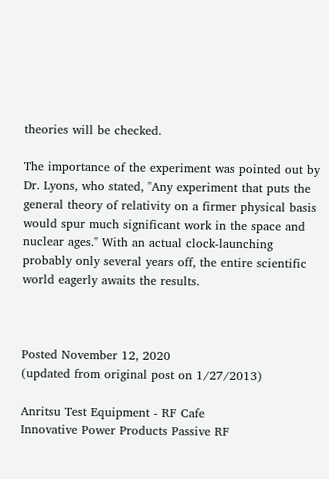theories will be checked.

The importance of the experiment was pointed out by Dr. Lyons, who stated, "Any experiment that puts the general theory of relativity on a firmer physical basis would spur much significant work in the space and nuclear ages." With an actual clock-launching probably only several years off, the entire scientific world eagerly awaits the results.



Posted November 12, 2020
(updated from original post on 1/27/2013)

Anritsu Test Equipment - RF Cafe
Innovative Power Products Passive RF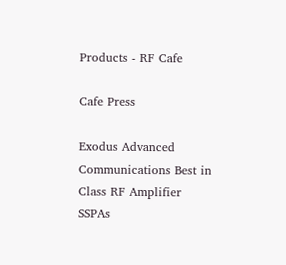Products - RF Cafe

Cafe Press

Exodus Advanced Communications Best in Class RF Amplifier SSPAs